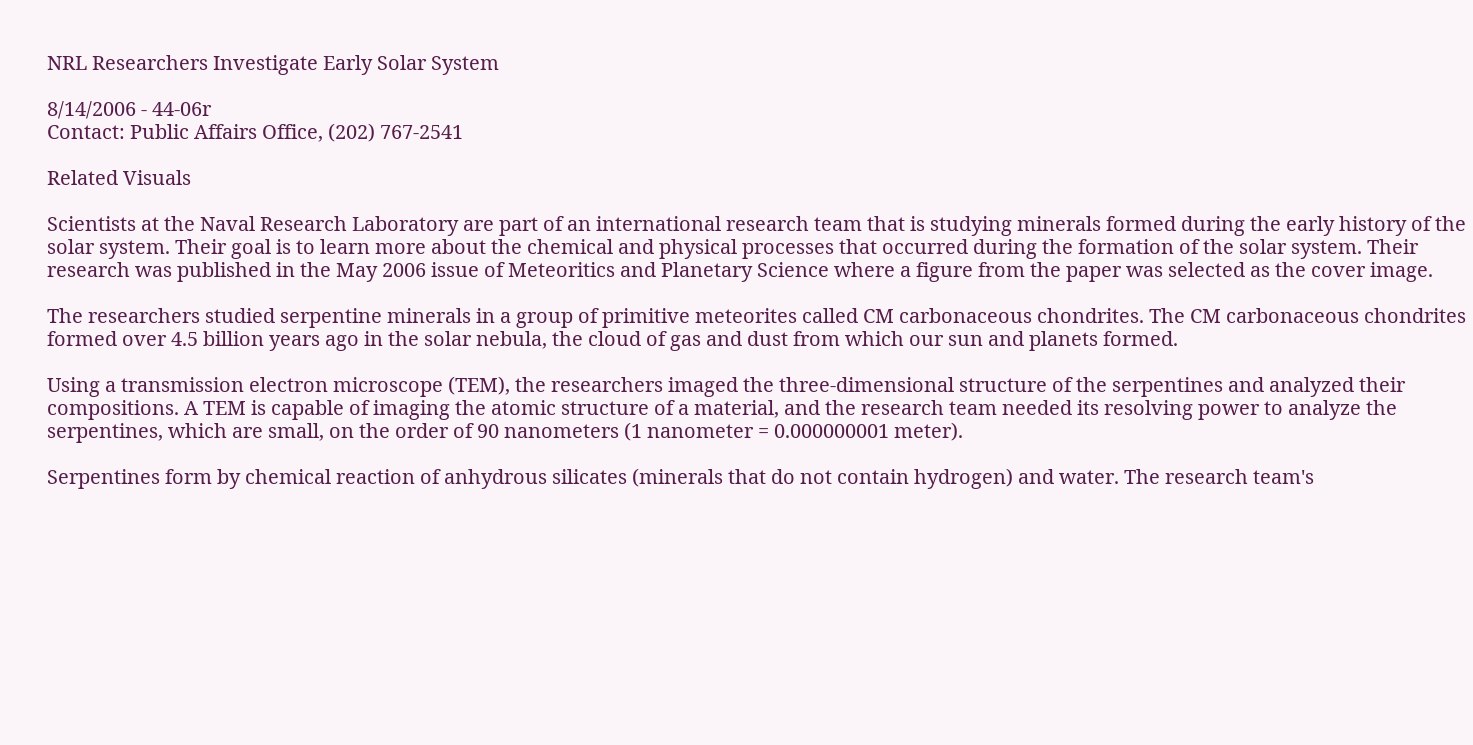NRL Researchers Investigate Early Solar System

8/14/2006 - 44-06r
Contact: Public Affairs Office, (202) 767-2541

Related Visuals

Scientists at the Naval Research Laboratory are part of an international research team that is studying minerals formed during the early history of the solar system. Their goal is to learn more about the chemical and physical processes that occurred during the formation of the solar system. Their research was published in the May 2006 issue of Meteoritics and Planetary Science where a figure from the paper was selected as the cover image.

The researchers studied serpentine minerals in a group of primitive meteorites called CM carbonaceous chondrites. The CM carbonaceous chondrites formed over 4.5 billion years ago in the solar nebula, the cloud of gas and dust from which our sun and planets formed.

Using a transmission electron microscope (TEM), the researchers imaged the three-dimensional structure of the serpentines and analyzed their compositions. A TEM is capable of imaging the atomic structure of a material, and the research team needed its resolving power to analyze the serpentines, which are small, on the order of 90 nanometers (1 nanometer = 0.000000001 meter).

Serpentines form by chemical reaction of anhydrous silicates (minerals that do not contain hydrogen) and water. The research team's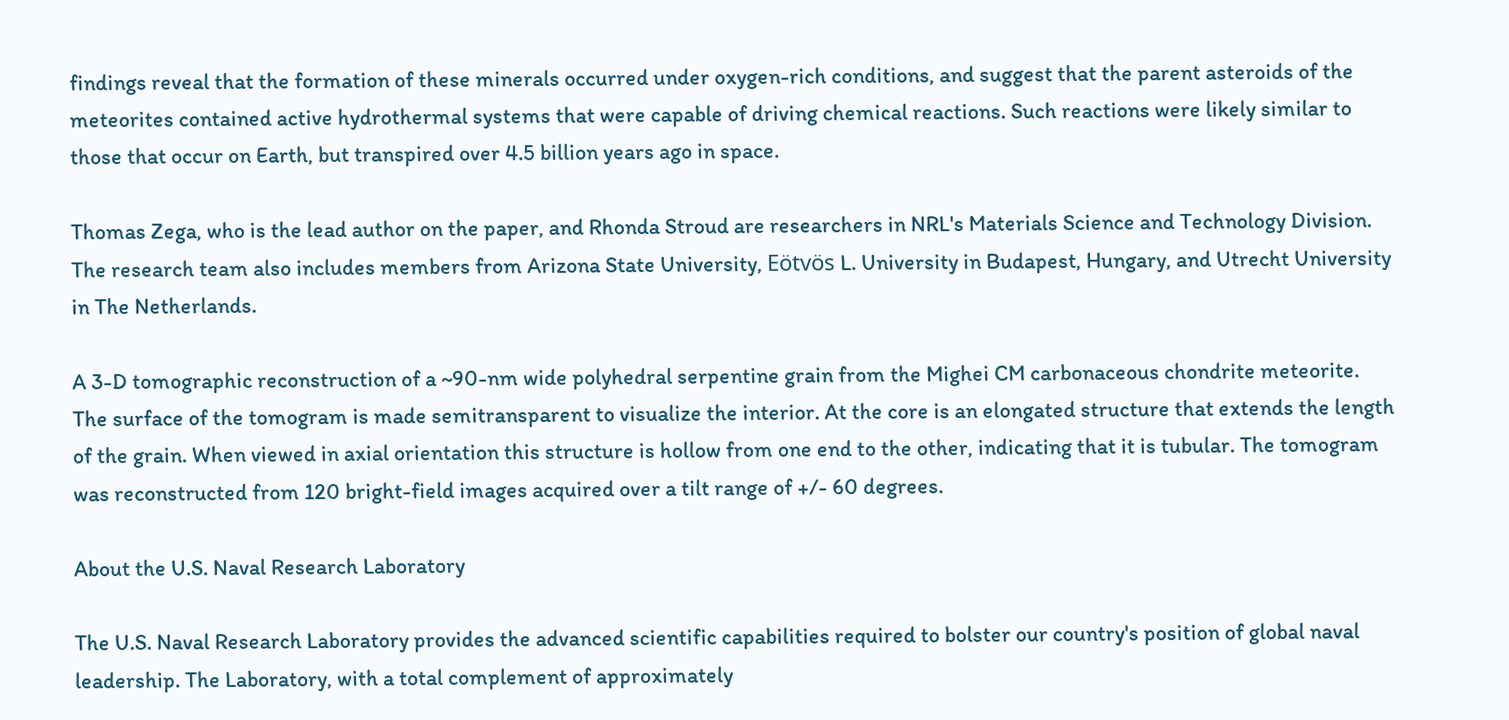findings reveal that the formation of these minerals occurred under oxygen-rich conditions, and suggest that the parent asteroids of the meteorites contained active hydrothermal systems that were capable of driving chemical reactions. Such reactions were likely similar to those that occur on Earth, but transpired over 4.5 billion years ago in space.

Thomas Zega, who is the lead author on the paper, and Rhonda Stroud are researchers in NRL's Materials Science and Technology Division. The research team also includes members from Arizona State University, Eötvös L. University in Budapest, Hungary, and Utrecht University in The Netherlands.

A 3-D tomographic reconstruction of a ~90-nm wide polyhedral serpentine grain from the Mighei CM carbonaceous chondrite meteorite. The surface of the tomogram is made semitransparent to visualize the interior. At the core is an elongated structure that extends the length of the grain. When viewed in axial orientation this structure is hollow from one end to the other, indicating that it is tubular. The tomogram was reconstructed from 120 bright-field images acquired over a tilt range of +/- 60 degrees.

About the U.S. Naval Research Laboratory

The U.S. Naval Research Laboratory provides the advanced scientific capabilities required to bolster our country's position of global naval leadership. The Laboratory, with a total complement of approximately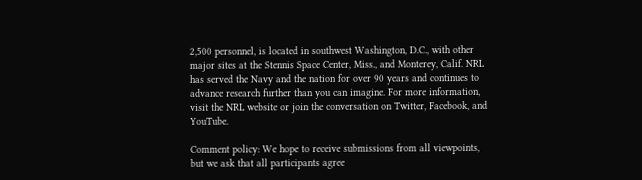2,500 personnel, is located in southwest Washington, D.C., with other major sites at the Stennis Space Center, Miss., and Monterey, Calif. NRL has served the Navy and the nation for over 90 years and continues to advance research further than you can imagine. For more information, visit the NRL website or join the conversation on Twitter, Facebook, and YouTube.

Comment policy: We hope to receive submissions from all viewpoints, but we ask that all participants agree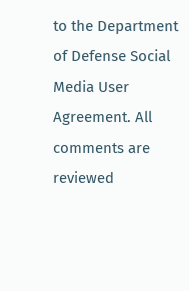to the Department of Defense Social Media User Agreement. All comments are reviewed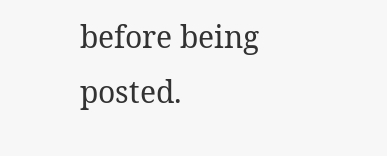before being posted.